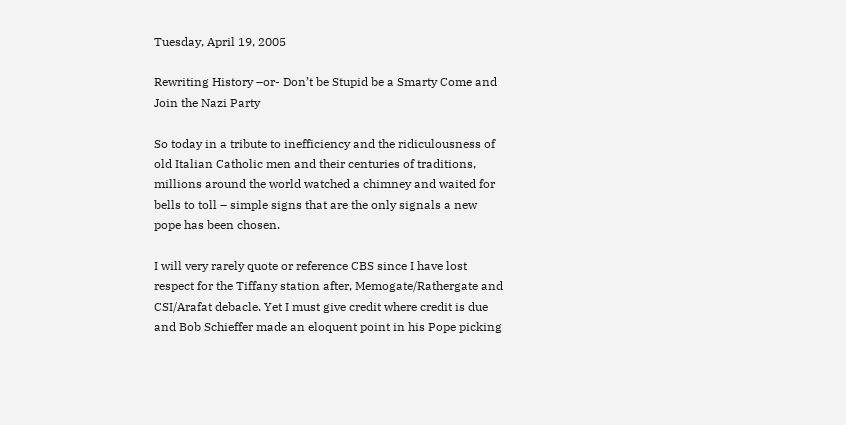Tuesday, April 19, 2005

Rewriting History –or- Don’t be Stupid be a Smarty Come and Join the Nazi Party

So today in a tribute to inefficiency and the ridiculousness of old Italian Catholic men and their centuries of traditions, millions around the world watched a chimney and waited for bells to toll – simple signs that are the only signals a new pope has been chosen.

I will very rarely quote or reference CBS since I have lost respect for the Tiffany station after, Memogate/Rathergate and CSI/Arafat debacle. Yet I must give credit where credit is due and Bob Schieffer made an eloquent point in his Pope picking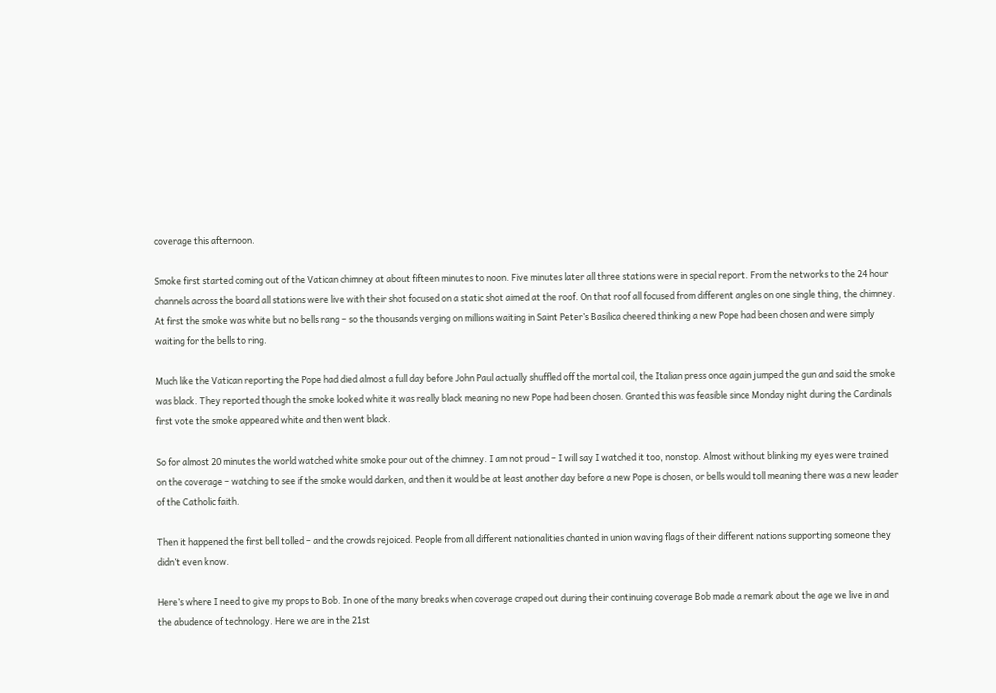coverage this afternoon.

Smoke first started coming out of the Vatican chimney at about fifteen minutes to noon. Five minutes later all three stations were in special report. From the networks to the 24 hour channels across the board all stations were live with their shot focused on a static shot aimed at the roof. On that roof all focused from different angles on one single thing, the chimney. At first the smoke was white but no bells rang – so the thousands verging on millions waiting in Saint Peter’s Basilica cheered thinking a new Pope had been chosen and were simply waiting for the bells to ring.

Much like the Vatican reporting the Pope had died almost a full day before John Paul actually shuffled off the mortal coil, the Italian press once again jumped the gun and said the smoke was black. They reported though the smoke looked white it was really black meaning no new Pope had been chosen. Granted this was feasible since Monday night during the Cardinals first vote the smoke appeared white and then went black.

So for almost 20 minutes the world watched white smoke pour out of the chimney. I am not proud – I will say I watched it too, nonstop. Almost without blinking my eyes were trained on the coverage – watching to see if the smoke would darken, and then it would be at least another day before a new Pope is chosen, or bells would toll meaning there was a new leader of the Catholic faith.

Then it happened the first bell tolled – and the crowds rejoiced. People from all different nationalities chanted in union waving flags of their different nations supporting someone they didn’t even know.

Here’s where I need to give my props to Bob. In one of the many breaks when coverage craped out during their continuing coverage Bob made a remark about the age we live in and the abudence of technology. Here we are in the 21st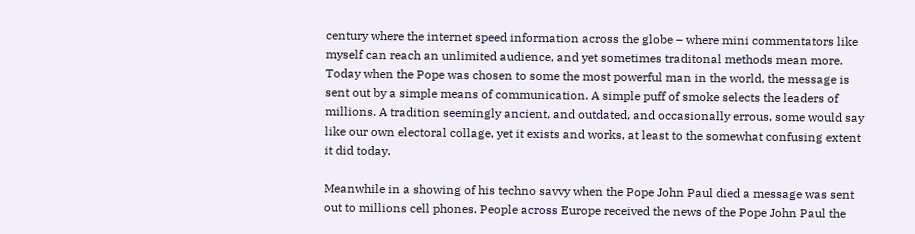century where the internet speed information across the globe – where mini commentators like myself can reach an unlimited audience, and yet sometimes traditonal methods mean more. Today when the Pope was chosen to some the most powerful man in the world, the message is sent out by a simple means of communication. A simple puff of smoke selects the leaders of millions. A tradition seemingly ancient, and outdated, and occasionally errous, some would say like our own electoral collage, yet it exists and works, at least to the somewhat confusing extent it did today.

Meanwhile in a showing of his techno savvy when the Pope John Paul died a message was sent out to millions cell phones. People across Europe received the news of the Pope John Paul the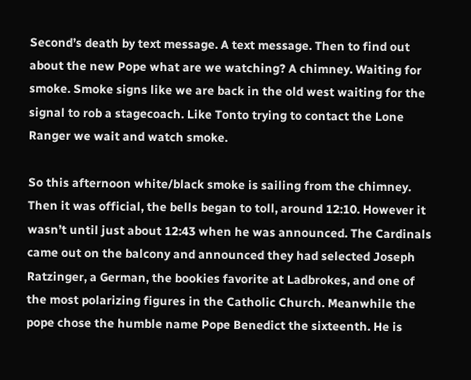Second’s death by text message. A text message. Then to find out about the new Pope what are we watching? A chimney. Waiting for smoke. Smoke signs like we are back in the old west waiting for the signal to rob a stagecoach. Like Tonto trying to contact the Lone Ranger we wait and watch smoke.

So this afternoon white/black smoke is sailing from the chimney. Then it was official, the bells began to toll, around 12:10. However it wasn’t until just about 12:43 when he was announced. The Cardinals came out on the balcony and announced they had selected Joseph Ratzinger, a German, the bookies favorite at Ladbrokes, and one of the most polarizing figures in the Catholic Church. Meanwhile the pope chose the humble name Pope Benedict the sixteenth. He is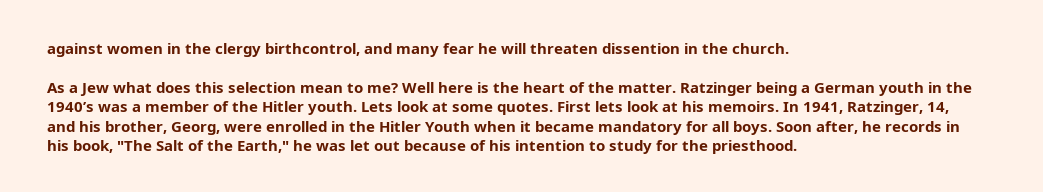against women in the clergy birthcontrol, and many fear he will threaten dissention in the church.

As a Jew what does this selection mean to me? Well here is the heart of the matter. Ratzinger being a German youth in the 1940’s was a member of the Hitler youth. Lets look at some quotes. First lets look at his memoirs. In 1941, Ratzinger, 14, and his brother, Georg, were enrolled in the Hitler Youth when it became mandatory for all boys. Soon after, he records in his book, "The Salt of the Earth," he was let out because of his intention to study for the priesthood.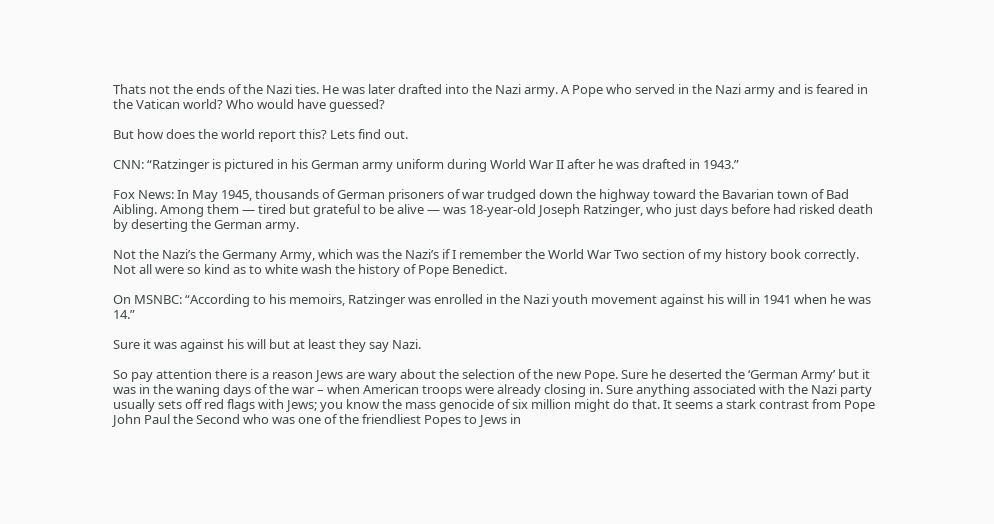Thats not the ends of the Nazi ties. He was later drafted into the Nazi army. A Pope who served in the Nazi army and is feared in the Vatican world? Who would have guessed?

But how does the world report this? Lets find out.

CNN: “Ratzinger is pictured in his German army uniform during World War II after he was drafted in 1943.”

Fox News: In May 1945, thousands of German prisoners of war trudged down the highway toward the Bavarian town of Bad Aibling. Among them — tired but grateful to be alive — was 18-year-old Joseph Ratzinger, who just days before had risked death by deserting the German army.

Not the Nazi’s the Germany Army, which was the Nazi’s if I remember the World War Two section of my history book correctly. Not all were so kind as to white wash the history of Pope Benedict.

On MSNBC: “According to his memoirs, Ratzinger was enrolled in the Nazi youth movement against his will in 1941 when he was 14.”

Sure it was against his will but at least they say Nazi.

So pay attention there is a reason Jews are wary about the selection of the new Pope. Sure he deserted the ‘German Army’ but it was in the waning days of the war – when American troops were already closing in. Sure anything associated with the Nazi party usually sets off red flags with Jews; you know the mass genocide of six million might do that. It seems a stark contrast from Pope John Paul the Second who was one of the friendliest Popes to Jews in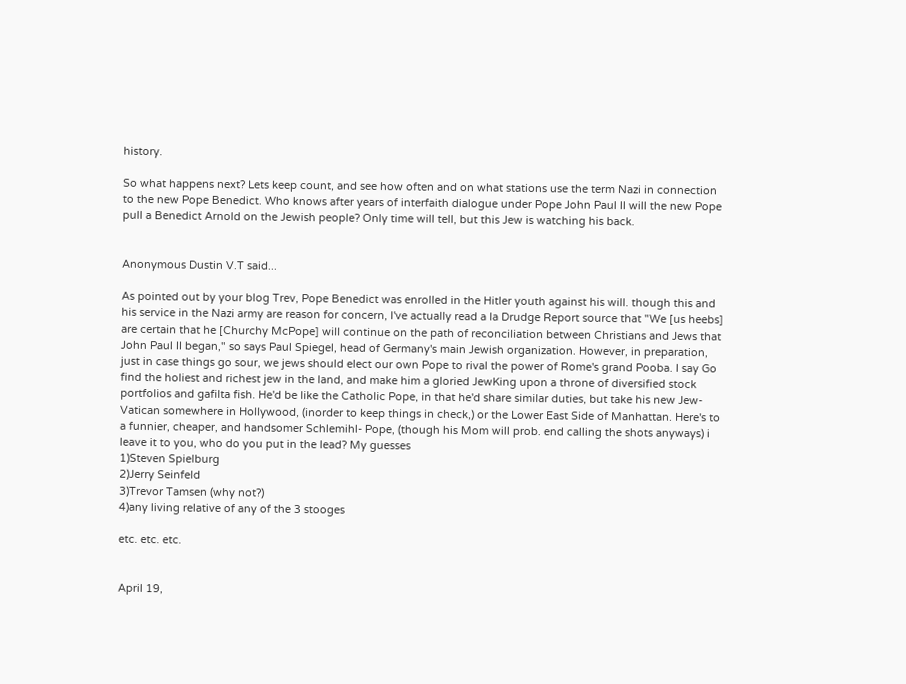history.

So what happens next? Lets keep count, and see how often and on what stations use the term Nazi in connection to the new Pope Benedict. Who knows after years of interfaith dialogue under Pope John Paul II will the new Pope pull a Benedict Arnold on the Jewish people? Only time will tell, but this Jew is watching his back.


Anonymous Dustin V.T said...

As pointed out by your blog Trev, Pope Benedict was enrolled in the Hitler youth against his will. though this and his service in the Nazi army are reason for concern, I've actually read a la Drudge Report source that "We [us heebs] are certain that he [Churchy McPope] will continue on the path of reconciliation between Christians and Jews that John Paul II began," so says Paul Spiegel, head of Germany's main Jewish organization. However, in preparation, just in case things go sour, we jews should elect our own Pope to rival the power of Rome's grand Pooba. I say Go find the holiest and richest jew in the land, and make him a gloried JewKing upon a throne of diversified stock portfolios and gafilta fish. He'd be like the Catholic Pope, in that he'd share similar duties, but take his new Jew-Vatican somewhere in Hollywood, (inorder to keep things in check,) or the Lower East Side of Manhattan. Here's to a funnier, cheaper, and handsomer Schlemihl- Pope, (though his Mom will prob. end calling the shots anyways) i leave it to you, who do you put in the lead? My guesses
1)Steven Spielburg
2)Jerry Seinfeld
3)Trevor Tamsen (why not?)
4)any living relative of any of the 3 stooges

etc. etc. etc.


April 19,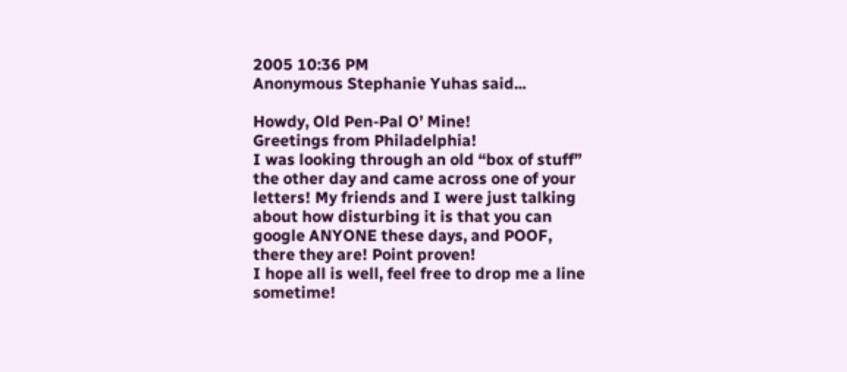2005 10:36 PM
Anonymous Stephanie Yuhas said...

Howdy, Old Pen-Pal O’ Mine!
Greetings from Philadelphia!
I was looking through an old “box of stuff” the other day and came across one of your letters! My friends and I were just talking about how disturbing it is that you can google ANYONE these days, and POOF, there they are! Point proven!
I hope all is well, feel free to drop me a line sometime!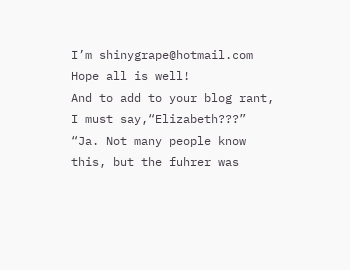I’m shinygrape@hotmail.com
Hope all is well!
And to add to your blog rant, I must say,“Elizabeth???” “Ja. Not many people know this, but the fuhrer was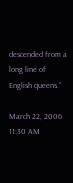descended from a long line of English queens.”

March 22, 2006 11:30 AM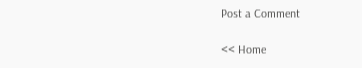Post a Comment

<< Home